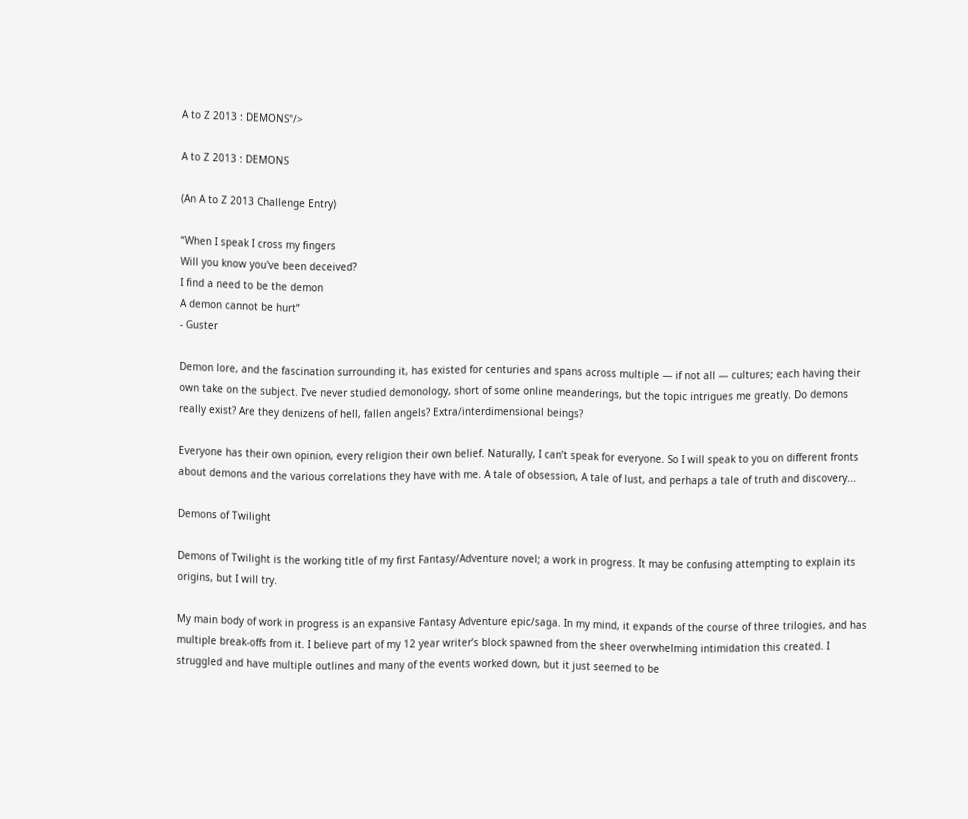A to Z 2013 : DEMONS"/>

A to Z 2013 : DEMONS

(An A to Z 2013 Challenge Entry)

“When I speak I cross my fingers
Will you know you've been deceived?
I find a need to be the demon
A demon cannot be hurt”
- Guster

Demon lore, and the fascination surrounding it, has existed for centuries and spans across multiple — if not all — cultures; each having their own take on the subject. I’ve never studied demonology, short of some online meanderings, but the topic intrigues me greatly. Do demons really exist? Are they denizens of hell, fallen angels? Extra/interdimensional beings?

Everyone has their own opinion, every religion their own belief. Naturally, I can’t speak for everyone. So I will speak to you on different fronts about demons and the various correlations they have with me. A tale of obsession, A tale of lust, and perhaps a tale of truth and discovery...

Demons of Twilight

Demons of Twilight is the working title of my first Fantasy/Adventure novel; a work in progress. It may be confusing attempting to explain its origins, but I will try.

My main body of work in progress is an expansive Fantasy Adventure epic/saga. In my mind, it expands of the course of three trilogies, and has multiple break-offs from it. I believe part of my 12 year writer’s block spawned from the sheer overwhelming intimidation this created. I struggled and have multiple outlines and many of the events worked down, but it just seemed to be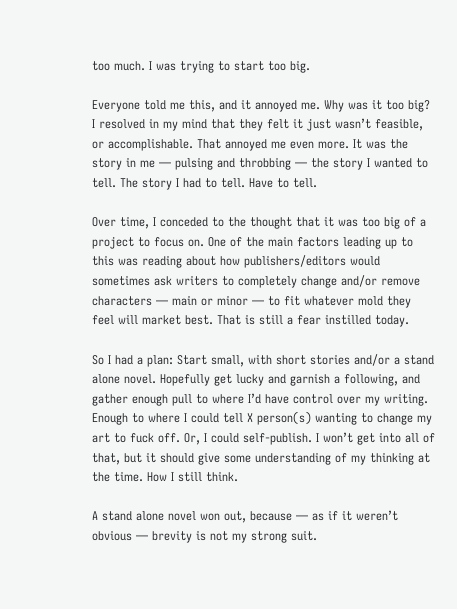too much. I was trying to start too big.

Everyone told me this, and it annoyed me. Why was it too big? I resolved in my mind that they felt it just wasn’t feasible, or accomplishable. That annoyed me even more. It was the story in me — pulsing and throbbing — the story I wanted to tell. The story I had to tell. Have to tell.

Over time, I conceded to the thought that it was too big of a project to focus on. One of the main factors leading up to this was reading about how publishers/editors would sometimes ask writers to completely change and/or remove characters — main or minor — to fit whatever mold they feel will market best. That is still a fear instilled today.

So I had a plan: Start small, with short stories and/or a stand alone novel. Hopefully get lucky and garnish a following, and gather enough pull to where I’d have control over my writing. Enough to where I could tell X person(s) wanting to change my art to fuck off. Or, I could self-publish. I won’t get into all of that, but it should give some understanding of my thinking at the time. How I still think.

A stand alone novel won out, because — as if it weren’t obvious — brevity is not my strong suit.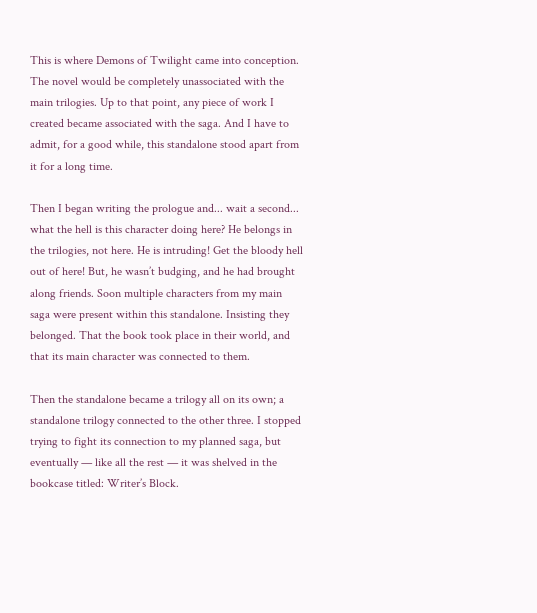This is where Demons of Twilight came into conception. The novel would be completely unassociated with the main trilogies. Up to that point, any piece of work I created became associated with the saga. And I have to admit, for a good while, this standalone stood apart from it for a long time.

Then I began writing the prologue and... wait a second... what the hell is this character doing here? He belongs in the trilogies, not here. He is intruding! Get the bloody hell out of here! But, he wasn’t budging, and he had brought along friends. Soon multiple characters from my main saga were present within this standalone. Insisting they belonged. That the book took place in their world, and that its main character was connected to them.

Then the standalone became a trilogy all on its own; a standalone trilogy connected to the other three. I stopped trying to fight its connection to my planned saga, but eventually — like all the rest — it was shelved in the bookcase titled: Writer’s Block.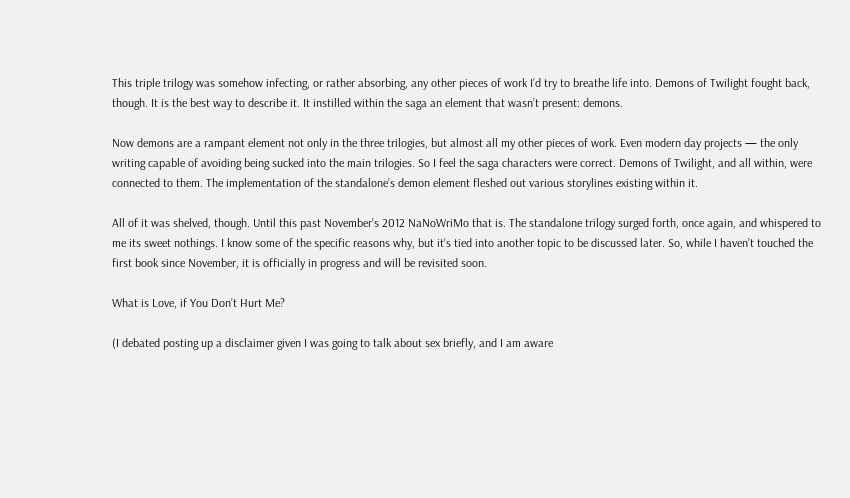This triple trilogy was somehow infecting, or rather absorbing, any other pieces of work I’d try to breathe life into. Demons of Twilight fought back, though. It is the best way to describe it. It instilled within the saga an element that wasn’t present: demons.

Now demons are a rampant element not only in the three trilogies, but almost all my other pieces of work. Even modern day projects — the only writing capable of avoiding being sucked into the main trilogies. So I feel the saga characters were correct. Demons of Twilight, and all within, were connected to them. The implementation of the standalone’s demon element fleshed out various storylines existing within it.

All of it was shelved, though. Until this past November’s 2012 NaNoWriMo that is. The standalone trilogy surged forth, once again, and whispered to me its sweet nothings. I know some of the specific reasons why, but it's tied into another topic to be discussed later. So, while I haven’t touched the first book since November, it is officially in progress and will be revisited soon.

What is Love, if You Don’t Hurt Me?

(I debated posting up a disclaimer given I was going to talk about sex briefly, and I am aware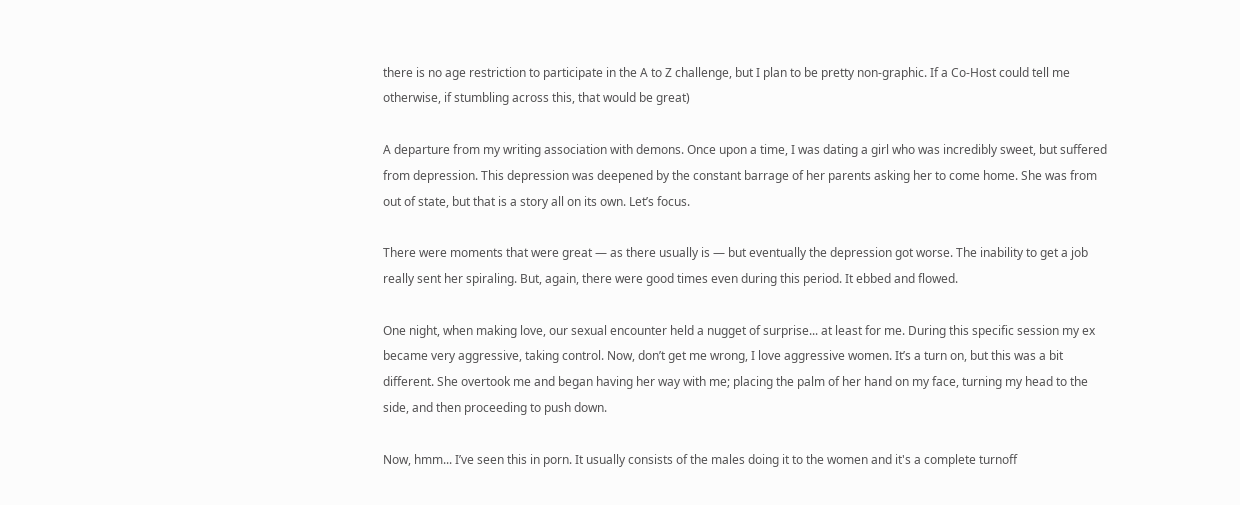there is no age restriction to participate in the A to Z challenge, but I plan to be pretty non-graphic. If a Co-Host could tell me otherwise, if stumbling across this, that would be great)

A departure from my writing association with demons. Once upon a time, I was dating a girl who was incredibly sweet, but suffered from depression. This depression was deepened by the constant barrage of her parents asking her to come home. She was from out of state, but that is a story all on its own. Let’s focus.

There were moments that were great — as there usually is — but eventually the depression got worse. The inability to get a job really sent her spiraling. But, again, there were good times even during this period. It ebbed and flowed.

One night, when making love, our sexual encounter held a nugget of surprise... at least for me. During this specific session my ex became very aggressive, taking control. Now, don’t get me wrong, I love aggressive women. It’s a turn on, but this was a bit different. She overtook me and began having her way with me; placing the palm of her hand on my face, turning my head to the side, and then proceeding to push down.

Now, hmm... I’ve seen this in porn. It usually consists of the males doing it to the women and it's a complete turnoff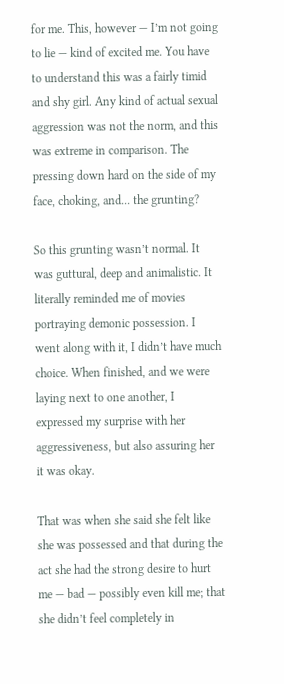for me. This, however — I’m not going to lie — kind of excited me. You have to understand this was a fairly timid and shy girl. Any kind of actual sexual aggression was not the norm, and this was extreme in comparison. The pressing down hard on the side of my face, choking, and... the grunting?

So this grunting wasn’t normal. It was guttural, deep and animalistic. It literally reminded me of movies portraying demonic possession. I went along with it, I didn’t have much choice. When finished, and we were laying next to one another, I expressed my surprise with her aggressiveness, but also assuring her it was okay.

That was when she said she felt like she was possessed and that during the act she had the strong desire to hurt me — bad — possibly even kill me; that she didn’t feel completely in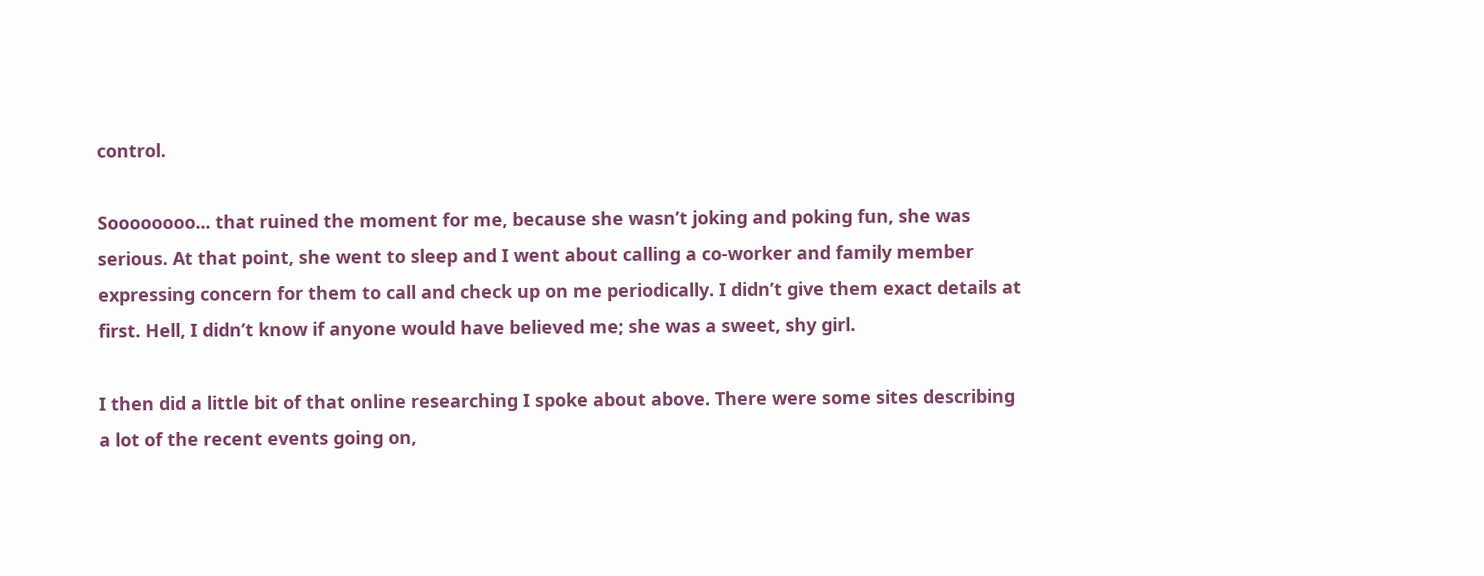control.

Soooooooo... that ruined the moment for me, because she wasn’t joking and poking fun, she was serious. At that point, she went to sleep and I went about calling a co-worker and family member expressing concern for them to call and check up on me periodically. I didn’t give them exact details at first. Hell, I didn’t know if anyone would have believed me; she was a sweet, shy girl.

I then did a little bit of that online researching I spoke about above. There were some sites describing a lot of the recent events going on,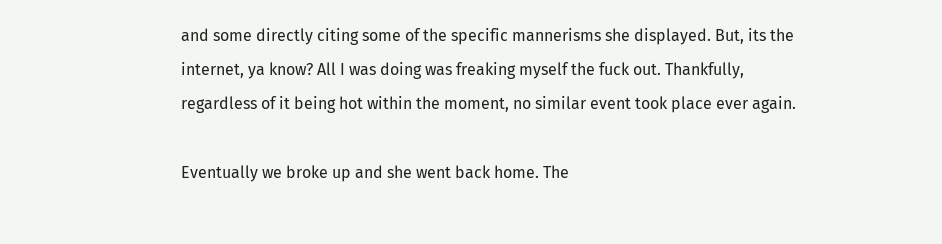and some directly citing some of the specific mannerisms she displayed. But, its the internet, ya know? All I was doing was freaking myself the fuck out. Thankfully, regardless of it being hot within the moment, no similar event took place ever again.

Eventually we broke up and she went back home. The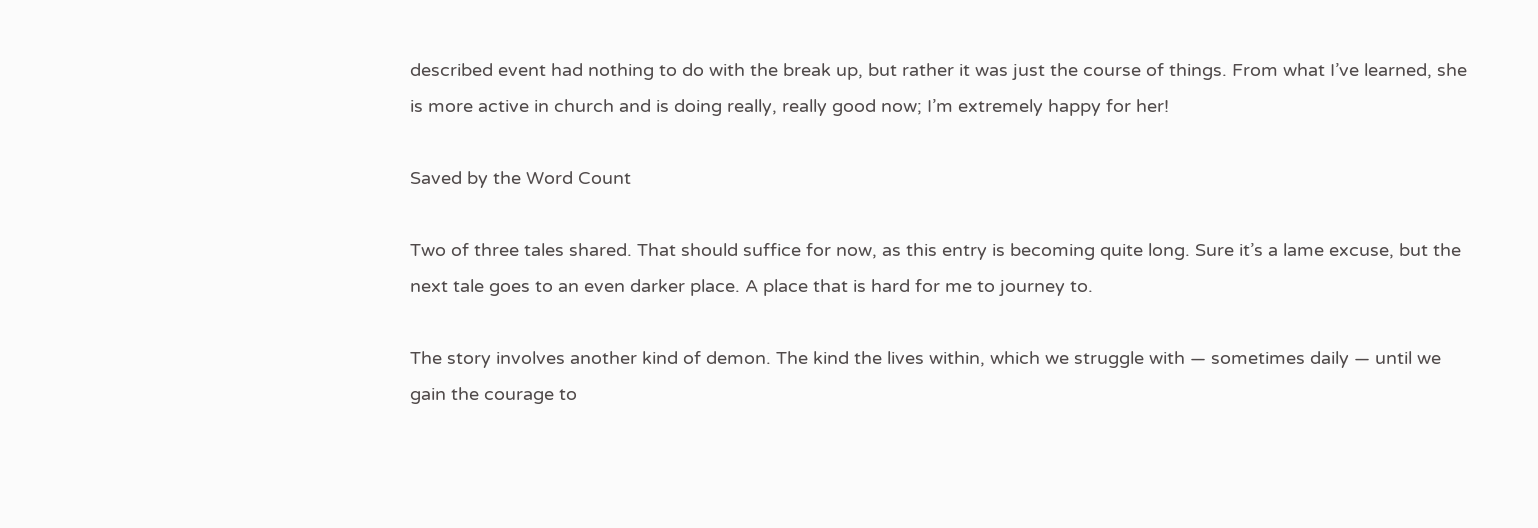described event had nothing to do with the break up, but rather it was just the course of things. From what I’ve learned, she is more active in church and is doing really, really good now; I’m extremely happy for her!

Saved by the Word Count

Two of three tales shared. That should suffice for now, as this entry is becoming quite long. Sure it’s a lame excuse, but the next tale goes to an even darker place. A place that is hard for me to journey to.

The story involves another kind of demon. The kind the lives within, which we struggle with — sometimes daily — until we gain the courage to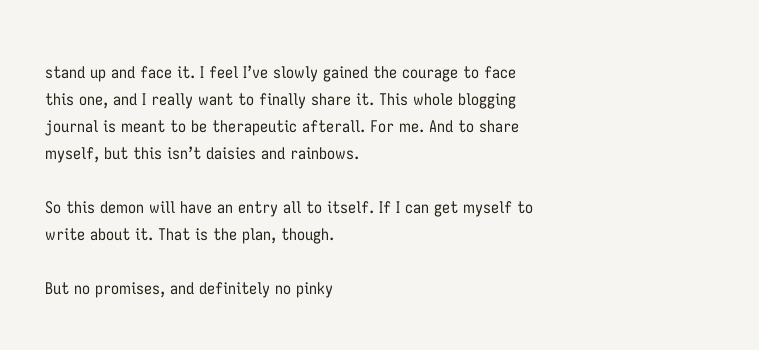stand up and face it. I feel I’ve slowly gained the courage to face this one, and I really want to finally share it. This whole blogging journal is meant to be therapeutic afterall. For me. And to share myself, but this isn’t daisies and rainbows.

So this demon will have an entry all to itself. If I can get myself to write about it. That is the plan, though.

But no promises, and definitely no pinky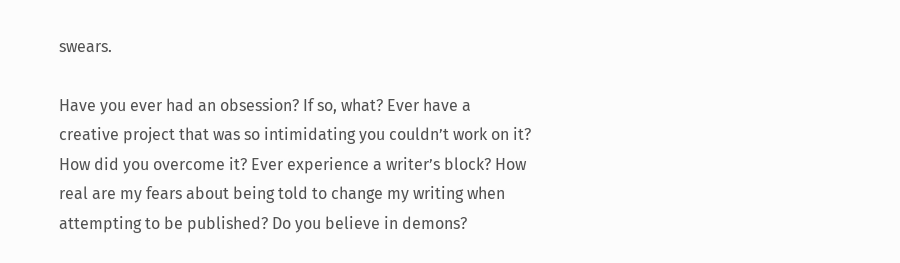swears.

Have you ever had an obsession? If so, what? Ever have a creative project that was so intimidating you couldn’t work on it? How did you overcome it? Ever experience a writer’s block? How real are my fears about being told to change my writing when attempting to be published? Do you believe in demons?